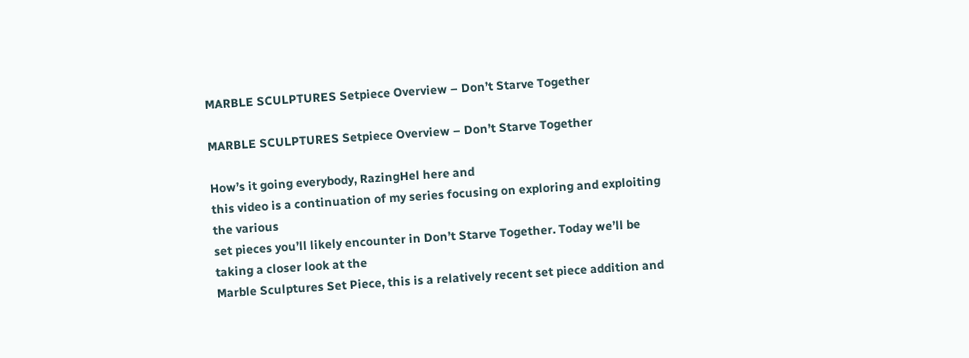MARBLE SCULPTURES Setpiece Overview – Don’t Starve Together

MARBLE SCULPTURES Setpiece Overview – Don’t Starve Together

How’s it going everybody, RazingHel here and
this video is a continuation of my series focusing on exploring and exploiting the various
set pieces you’ll likely encounter in Don’t Starve Together. Today we’ll be taking a closer look at the
Marble Sculptures Set Piece, this is a relatively recent set piece addition and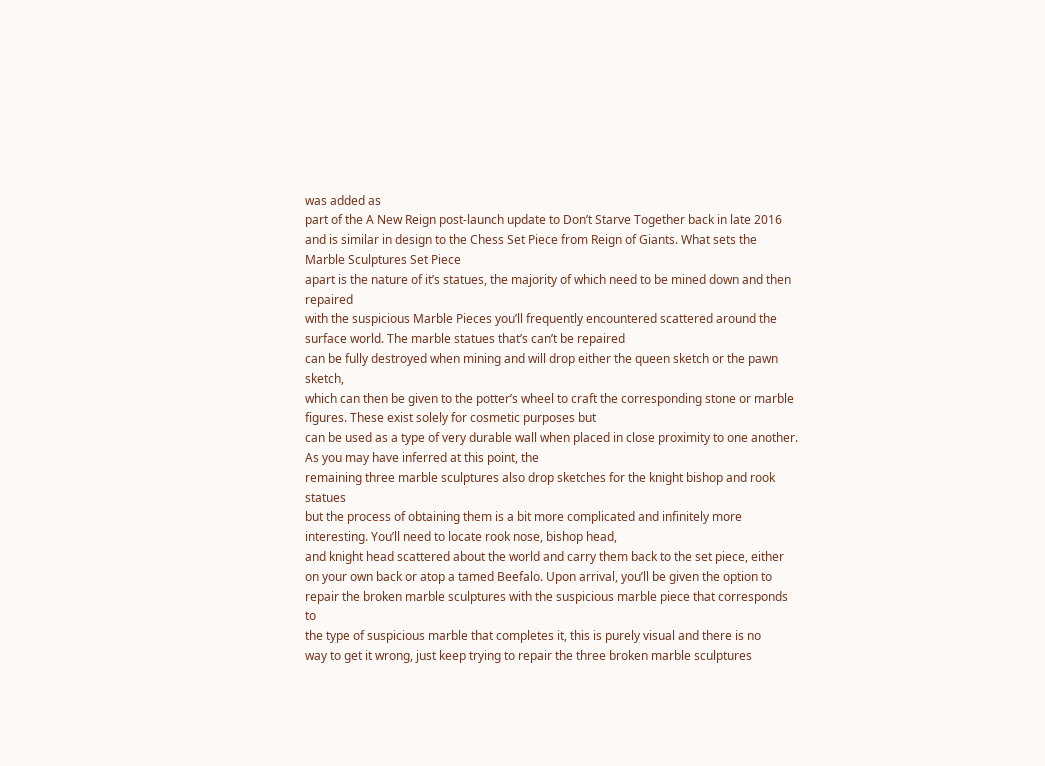was added as
part of the A New Reign post-launch update to Don’t Starve Together back in late 2016
and is similar in design to the Chess Set Piece from Reign of Giants. What sets the Marble Sculptures Set Piece
apart is the nature of it’s statues, the majority of which need to be mined down and then repaired
with the suspicious Marble Pieces you’ll frequently encountered scattered around the surface world. The marble statues that’s can’t be repaired
can be fully destroyed when mining and will drop either the queen sketch or the pawn sketch,
which can then be given to the potter’s wheel to craft the corresponding stone or marble
figures. These exist solely for cosmetic purposes but
can be used as a type of very durable wall when placed in close proximity to one another. As you may have inferred at this point, the
remaining three marble sculptures also drop sketches for the knight bishop and rook statues
but the process of obtaining them is a bit more complicated and infinitely more interesting. You’ll need to locate rook nose, bishop head,
and knight head scattered about the world and carry them back to the set piece, either
on your own back or atop a tamed Beefalo. Upon arrival, you’ll be given the option to
repair the broken marble sculptures with the suspicious marble piece that corresponds to
the type of suspicious marble that completes it, this is purely visual and there is no
way to get it wrong, just keep trying to repair the three broken marble sculptures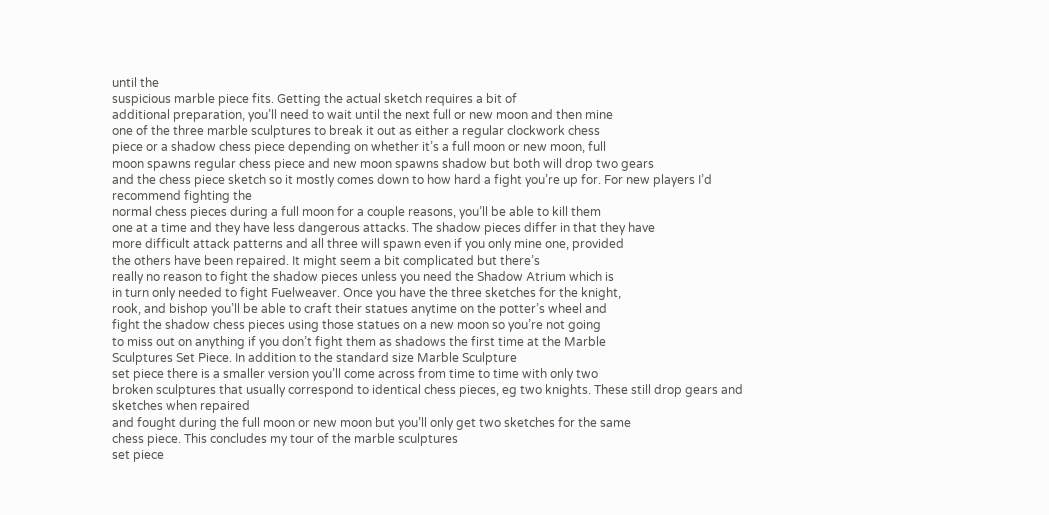until the
suspicious marble piece fits. Getting the actual sketch requires a bit of
additional preparation, you’ll need to wait until the next full or new moon and then mine
one of the three marble sculptures to break it out as either a regular clockwork chess
piece or a shadow chess piece depending on whether it’s a full moon or new moon, full
moon spawns regular chess piece and new moon spawns shadow but both will drop two gears
and the chess piece sketch so it mostly comes down to how hard a fight you’re up for. For new players I’d recommend fighting the
normal chess pieces during a full moon for a couple reasons, you’ll be able to kill them
one at a time and they have less dangerous attacks. The shadow pieces differ in that they have
more difficult attack patterns and all three will spawn even if you only mine one, provided
the others have been repaired. It might seem a bit complicated but there’s
really no reason to fight the shadow pieces unless you need the Shadow Atrium which is
in turn only needed to fight Fuelweaver. Once you have the three sketches for the knight,
rook, and bishop you’ll be able to craft their statues anytime on the potter’s wheel and
fight the shadow chess pieces using those statues on a new moon so you’re not going
to miss out on anything if you don’t fight them as shadows the first time at the Marble
Sculptures Set Piece. In addition to the standard size Marble Sculpture
set piece there is a smaller version you’ll come across from time to time with only two
broken sculptures that usually correspond to identical chess pieces, eg two knights. These still drop gears and sketches when repaired
and fought during the full moon or new moon but you’ll only get two sketches for the same
chess piece. This concludes my tour of the marble sculptures
set piece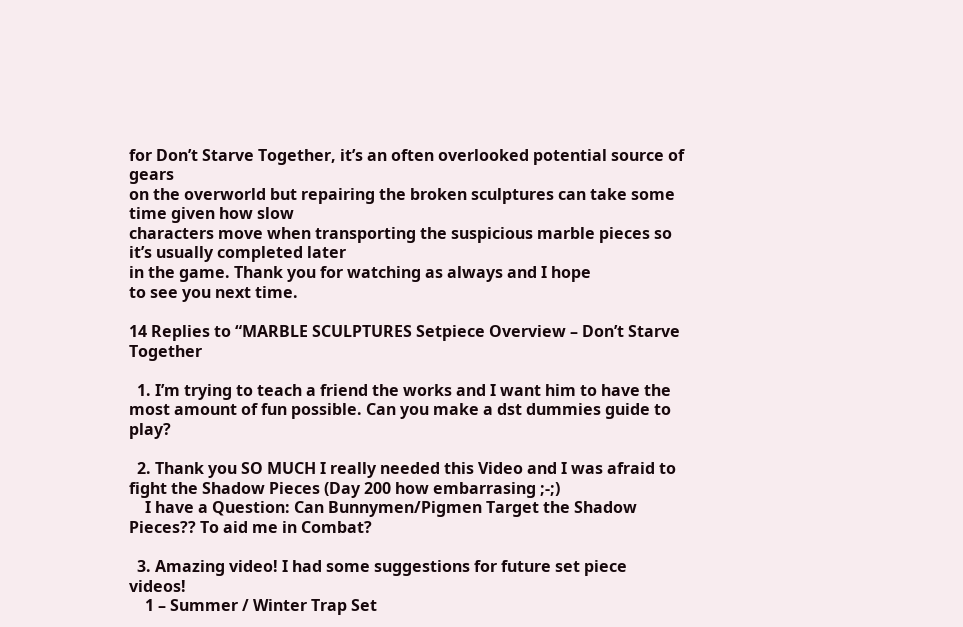for Don’t Starve Together, it’s an often overlooked potential source of gears
on the overworld but repairing the broken sculptures can take some time given how slow
characters move when transporting the suspicious marble pieces so it’s usually completed later
in the game. Thank you for watching as always and I hope
to see you next time.

14 Replies to “MARBLE SCULPTURES Setpiece Overview – Don’t Starve Together

  1. I’m trying to teach a friend the works and I want him to have the most amount of fun possible. Can you make a dst dummies guide to play?

  2. Thank you SO MUCH I really needed this Video and I was afraid to fight the Shadow Pieces (Day 200 how embarrasing ;-;)
    I have a Question: Can Bunnymen/Pigmen Target the Shadow Pieces?? To aid me in Combat?

  3. Amazing video! I had some suggestions for future set piece videos!
    1 – Summer / Winter Trap Set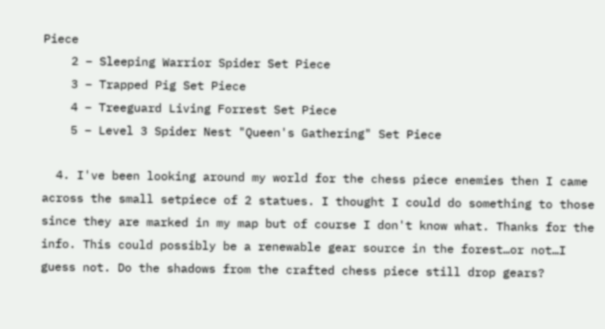Piece
    2 – Sleeping Warrior Spider Set Piece
    3 – Trapped Pig Set Piece
    4 – Treeguard Living Forrest Set Piece
    5 – Level 3 Spider Nest "Queen's Gathering" Set Piece

  4. I've been looking around my world for the chess piece enemies then I came across the small setpiece of 2 statues. I thought I could do something to those since they are marked in my map but of course I don't know what. Thanks for the info. This could possibly be a renewable gear source in the forest…or not…I guess not. Do the shadows from the crafted chess piece still drop gears?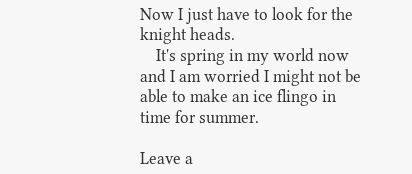Now I just have to look for the knight heads.
    It's spring in my world now and I am worried I might not be able to make an ice flingo in time for summer.

Leave a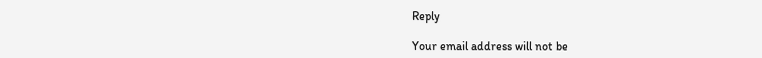Reply

Your email address will not be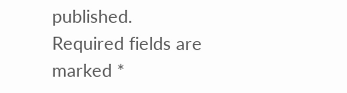published. Required fields are marked *